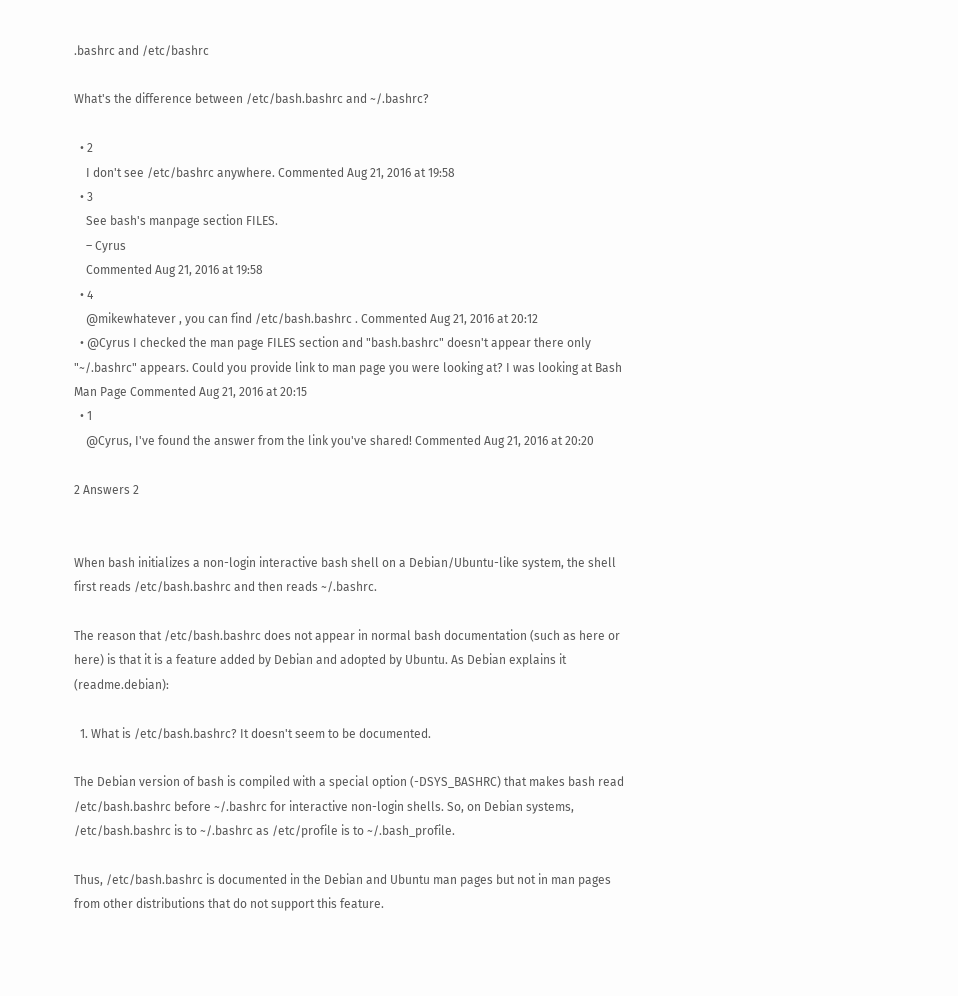.bashrc and /etc/bashrc

What's the difference between /etc/bash.bashrc and ~/.bashrc?

  • 2
    I don't see /etc/bashrc anywhere. Commented Aug 21, 2016 at 19:58
  • 3
    See bash's manpage section FILES.
    – Cyrus
    Commented Aug 21, 2016 at 19:58
  • 4
    @mikewhatever , you can find /etc/bash.bashrc . Commented Aug 21, 2016 at 20:12
  • @Cyrus I checked the man page FILES section and "bash.bashrc" doesn't appear there only "~/.bashrc" appears. Could you provide link to man page you were looking at? I was looking at Bash Man Page Commented Aug 21, 2016 at 20:15
  • 1
    @Cyrus, I've found the answer from the link you've shared! Commented Aug 21, 2016 at 20:20

2 Answers 2


When bash initializes a non-login interactive bash shell on a Debian/Ubuntu-like system, the shell first reads /etc/bash.bashrc and then reads ~/.bashrc.

The reason that /etc/bash.bashrc does not appear in normal bash documentation (such as here or here) is that it is a feature added by Debian and adopted by Ubuntu. As Debian explains it (readme.debian):

  1. What is /etc/bash.bashrc? It doesn't seem to be documented.

The Debian version of bash is compiled with a special option (-DSYS_BASHRC) that makes bash read /etc/bash.bashrc before ~/.bashrc for interactive non-login shells. So, on Debian systems, /etc/bash.bashrc is to ~/.bashrc as /etc/profile is to ~/.bash_profile.

Thus, /etc/bash.bashrc is documented in the Debian and Ubuntu man pages but not in man pages from other distributions that do not support this feature.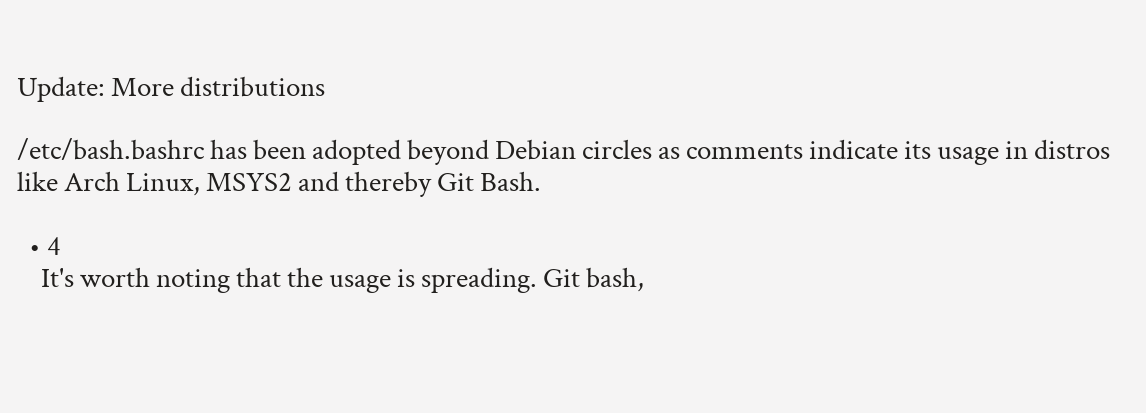Update: More distributions

/etc/bash.bashrc has been adopted beyond Debian circles as comments indicate its usage in distros like Arch Linux, MSYS2 and thereby Git Bash.

  • 4
    It's worth noting that the usage is spreading. Git bash,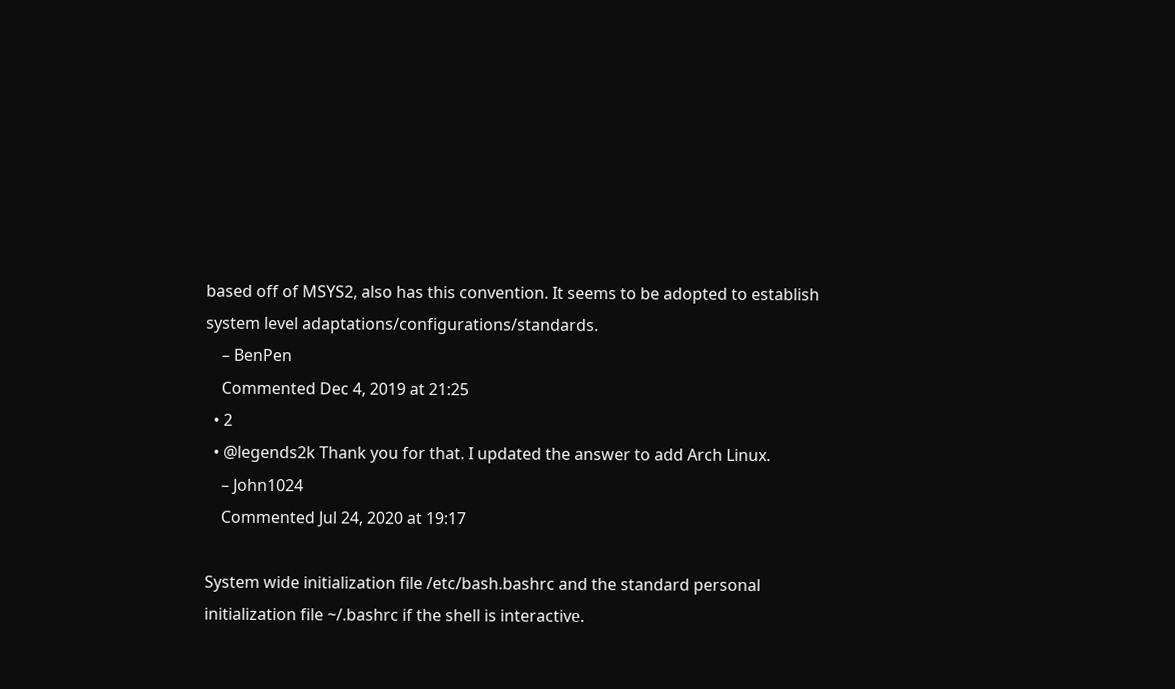based off of MSYS2, also has this convention. It seems to be adopted to establish system level adaptations/configurations/standards.
    – BenPen
    Commented Dec 4, 2019 at 21:25
  • 2
  • @legends2k Thank you for that. I updated the answer to add Arch Linux.
    – John1024
    Commented Jul 24, 2020 at 19:17

System wide initialization file /etc/bash.bashrc and the standard personal initialization file ~/.bashrc if the shell is interactivе.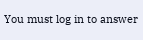You must log in to answer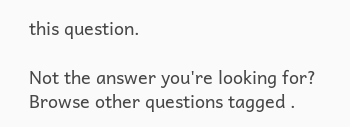this question.

Not the answer you're looking for? Browse other questions tagged .